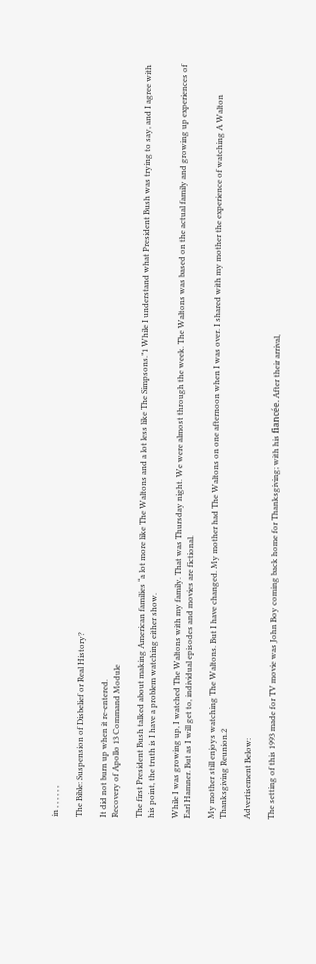in , , , , , ,

The Bible: Suspension of Disbelief or Real History?

It did not burn up when it re-entered.
Recovery of Apollo 13 Command Module

The first President Bush talked about making American families “a lot more like The Waltons and a lot less like The Simpsons.”1 While I understand what President Bush was trying to say, and I agree with his point, the truth is I have a problem watching either show.

While I was growing up, I watched The Waltons with my family. That was Thursday night. We were almost through the week. The Waltons was based on the actual family and growing up experiences of Earl Hamner. But as I will get to, individual episodes and movies are fictional.

My mother still enjoys watching The Waltons. But I have changed. My mother had The Waltons on one afternoon when I was over. I shared with my mother the experience of watching A Walton Thanksgiving Reunion.2

Advertisement Below:

The setting of this 1993 made for TV movie was John Boy coming back home for Thanksgiving; with his fiancée. After their arrival,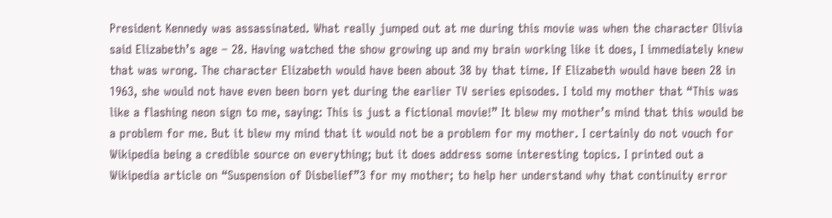President Kennedy was assassinated. What really jumped out at me during this movie was when the character Olivia said Elizabeth’s age – 28. Having watched the show growing up and my brain working like it does, I immediately knew that was wrong. The character Elizabeth would have been about 38 by that time. If Elizabeth would have been 28 in 1963, she would not have even been born yet during the earlier TV series episodes. I told my mother that “This was like a flashing neon sign to me, saying: This is just a fictional movie!” It blew my mother’s mind that this would be a problem for me. But it blew my mind that it would not be a problem for my mother. I certainly do not vouch for Wikipedia being a credible source on everything; but it does address some interesting topics. I printed out a Wikipedia article on “Suspension of Disbelief”3 for my mother; to help her understand why that continuity error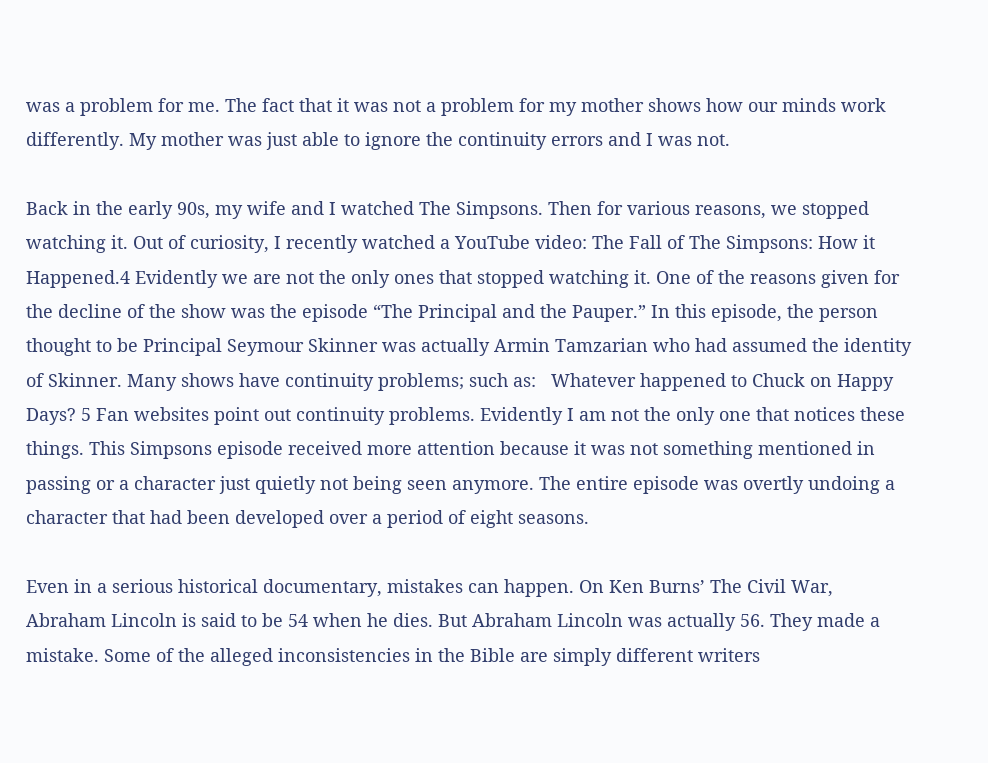was a problem for me. The fact that it was not a problem for my mother shows how our minds work differently. My mother was just able to ignore the continuity errors and I was not.

Back in the early 90s, my wife and I watched The Simpsons. Then for various reasons, we stopped watching it. Out of curiosity, I recently watched a YouTube video: The Fall of The Simpsons: How it Happened.4 Evidently we are not the only ones that stopped watching it. One of the reasons given for the decline of the show was the episode “The Principal and the Pauper.” In this episode, the person thought to be Principal Seymour Skinner was actually Armin Tamzarian who had assumed the identity of Skinner. Many shows have continuity problems; such as:   Whatever happened to Chuck on Happy Days? 5 Fan websites point out continuity problems. Evidently I am not the only one that notices these things. This Simpsons episode received more attention because it was not something mentioned in passing or a character just quietly not being seen anymore. The entire episode was overtly undoing a character that had been developed over a period of eight seasons.

Even in a serious historical documentary, mistakes can happen. On Ken Burns’ The Civil War, Abraham Lincoln is said to be 54 when he dies. But Abraham Lincoln was actually 56. They made a mistake. Some of the alleged inconsistencies in the Bible are simply different writers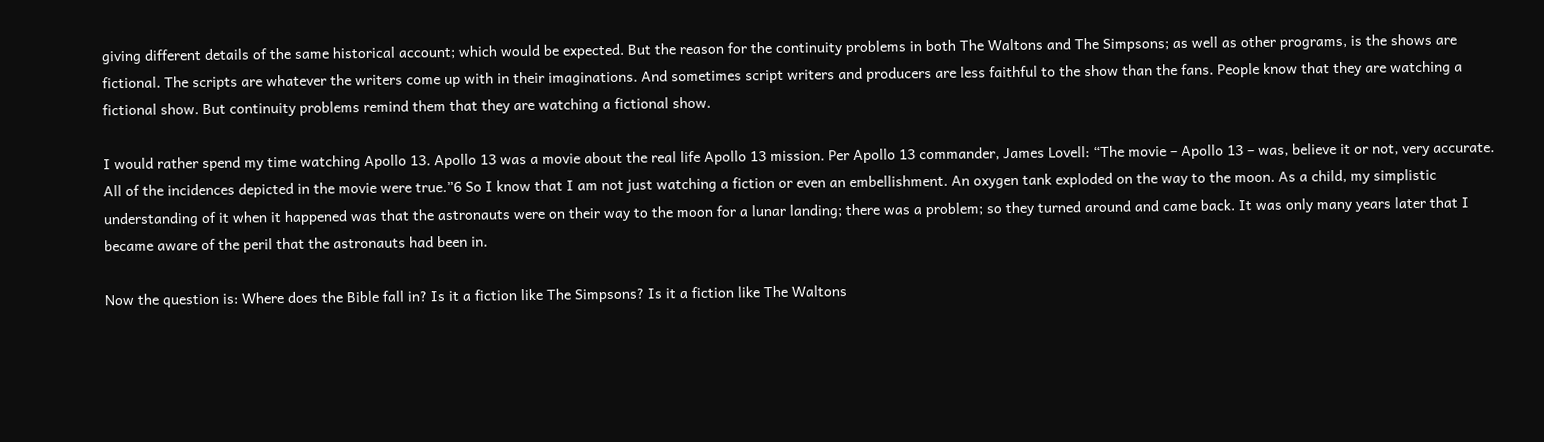giving different details of the same historical account; which would be expected. But the reason for the continuity problems in both The Waltons and The Simpsons; as well as other programs, is the shows are fictional. The scripts are whatever the writers come up with in their imaginations. And sometimes script writers and producers are less faithful to the show than the fans. People know that they are watching a fictional show. But continuity problems remind them that they are watching a fictional show.

I would rather spend my time watching Apollo 13. Apollo 13 was a movie about the real life Apollo 13 mission. Per Apollo 13 commander, James Lovell: “The movie – Apollo 13 – was, believe it or not, very accurate. All of the incidences depicted in the movie were true.”6 So I know that I am not just watching a fiction or even an embellishment. An oxygen tank exploded on the way to the moon. As a child, my simplistic understanding of it when it happened was that the astronauts were on their way to the moon for a lunar landing; there was a problem; so they turned around and came back. It was only many years later that I became aware of the peril that the astronauts had been in.

Now the question is: Where does the Bible fall in? Is it a fiction like The Simpsons? Is it a fiction like The Waltons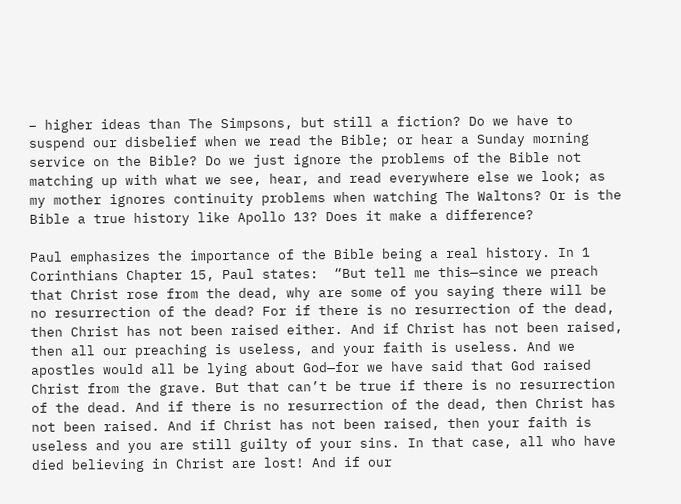– higher ideas than The Simpsons, but still a fiction? Do we have to suspend our disbelief when we read the Bible; or hear a Sunday morning service on the Bible? Do we just ignore the problems of the Bible not matching up with what we see, hear, and read everywhere else we look; as my mother ignores continuity problems when watching The Waltons? Or is the Bible a true history like Apollo 13? Does it make a difference?

Paul emphasizes the importance of the Bible being a real history. In 1 Corinthians Chapter 15, Paul states:  “But tell me this—since we preach that Christ rose from the dead, why are some of you saying there will be no resurrection of the dead? For if there is no resurrection of the dead, then Christ has not been raised either. And if Christ has not been raised, then all our preaching is useless, and your faith is useless. And we apostles would all be lying about God—for we have said that God raised Christ from the grave. But that can’t be true if there is no resurrection of the dead. And if there is no resurrection of the dead, then Christ has not been raised. And if Christ has not been raised, then your faith is useless and you are still guilty of your sins. In that case, all who have died believing in Christ are lost! And if our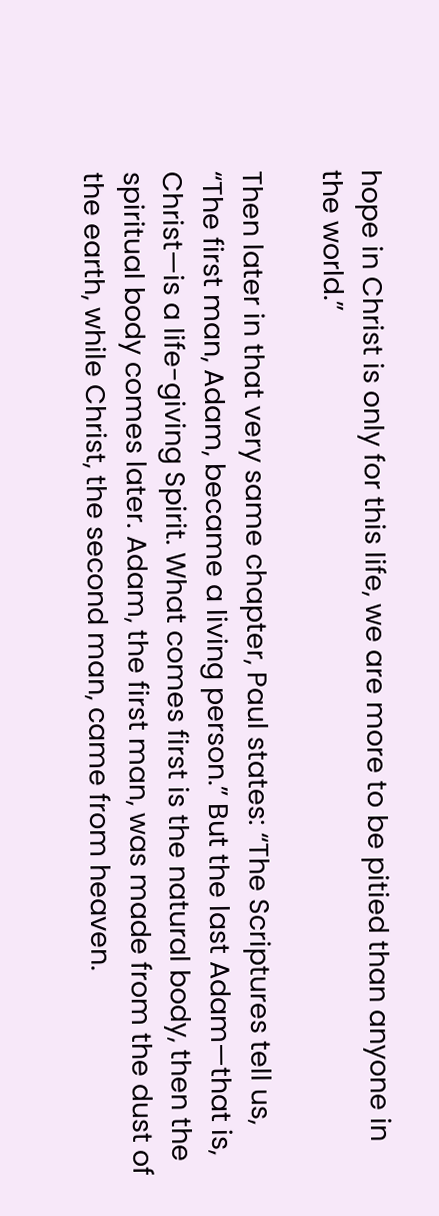hope in Christ is only for this life, we are more to be pitied than anyone in the world.”

Then later in that very same chapter, Paul states: “The Scriptures tell us, “The first man, Adam, became a living person.” But the last Adam—that is, Christ—is a life-giving Spirit. What comes first is the natural body, then the spiritual body comes later. Adam, the first man, was made from the dust of the earth, while Christ, the second man, came from heaven.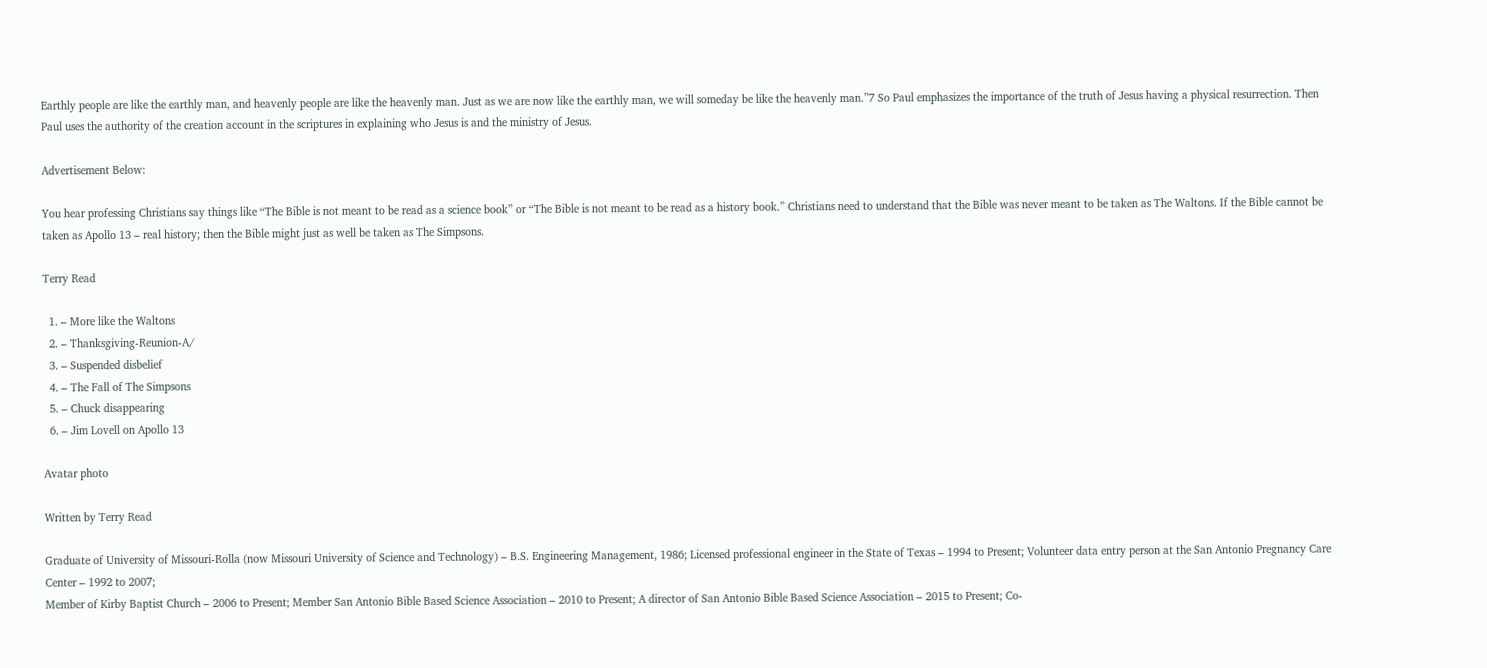Earthly people are like the earthly man, and heavenly people are like the heavenly man. Just as we are now like the earthly man, we will someday be like the heavenly man.”7 So Paul emphasizes the importance of the truth of Jesus having a physical resurrection. Then Paul uses the authority of the creation account in the scriptures in explaining who Jesus is and the ministry of Jesus.

Advertisement Below:

You hear professing Christians say things like “The Bible is not meant to be read as a science book” or “The Bible is not meant to be read as a history book.” Christians need to understand that the Bible was never meant to be taken as The Waltons. If the Bible cannot be taken as Apollo 13 – real history; then the Bible might just as well be taken as The Simpsons.

Terry Read

  1. – More like the Waltons
  2. – Thanksgiving-Reunion-A/
  3. – Suspended disbelief
  4. – The Fall of The Simpsons
  5. – Chuck disappearing
  6. – Jim Lovell on Apollo 13

Avatar photo

Written by Terry Read

Graduate of University of Missouri-Rolla (now Missouri University of Science and Technology) – B.S. Engineering Management, 1986; Licensed professional engineer in the State of Texas – 1994 to Present; Volunteer data entry person at the San Antonio Pregnancy Care Center – 1992 to 2007;
Member of Kirby Baptist Church – 2006 to Present; Member San Antonio Bible Based Science Association – 2010 to Present; A director of San Antonio Bible Based Science Association – 2015 to Present; Co-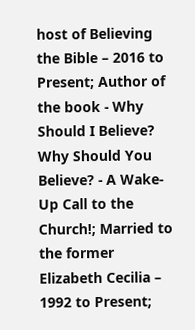host of Believing the Bible – 2016 to Present; Author of the book - Why Should I Believe? Why Should You Believe? - A Wake-Up Call to the Church!; Married to the former Elizabeth Cecilia – 1992 to Present;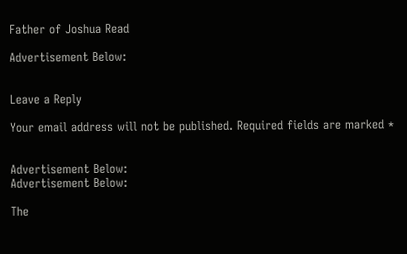Father of Joshua Read

Advertisement Below:


Leave a Reply

Your email address will not be published. Required fields are marked *


Advertisement Below:
Advertisement Below:

The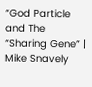“God Particle and The “Sharing Gene” | Mike Snavely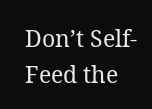Don’t Self-Feed the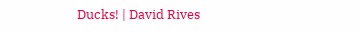Ducks! | David Rives